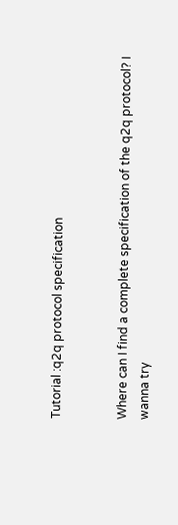Tutorial :q2q protocol specification


Where can I find a complete specification of the q2q protocol? I wanna try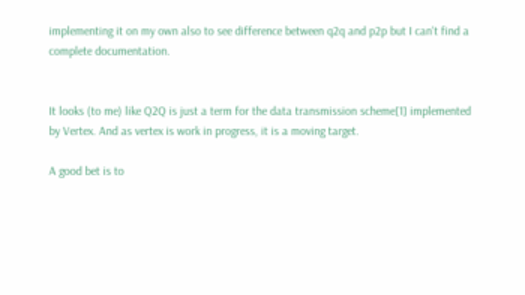implementing it on my own also to see difference between q2q and p2p but I can't find a complete documentation.


It looks (to me) like Q2Q is just a term for the data transmission scheme[1] implemented by Vertex. And as vertex is work in progress, it is a moving target.

A good bet is to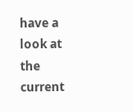have a look at the current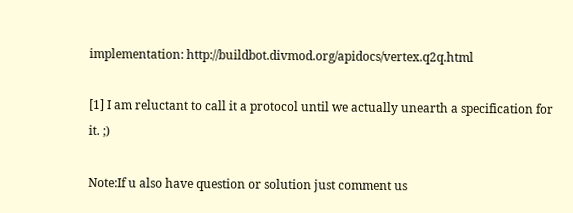implementation: http://buildbot.divmod.org/apidocs/vertex.q2q.html

[1] I am reluctant to call it a protocol until we actually unearth a specification for it. ;)

Note:If u also have question or solution just comment us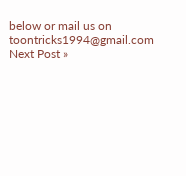below or mail us on toontricks1994@gmail.com
Next Post »